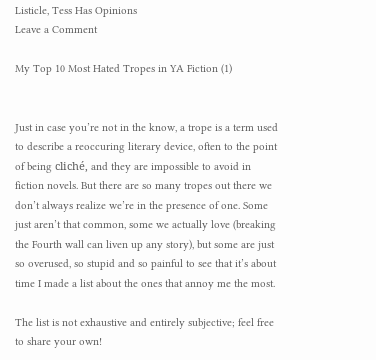Listicle, Tess Has Opinions
Leave a Comment

My Top 10 Most Hated Tropes in YA Fiction (1)


Just in case you’re not in the know, a trope is a term used to describe a reoccuring literary device, often to the point of being cliché, and they are impossible to avoid in fiction novels. But there are so many tropes out there we don’t always realize we’re in the presence of one. Some just aren’t that common, some we actually love (breaking the Fourth wall can liven up any story), but some are just so overused, so stupid and so painful to see that it’s about time I made a list about the ones that annoy me the most.

The list is not exhaustive and entirely subjective; feel free to share your own!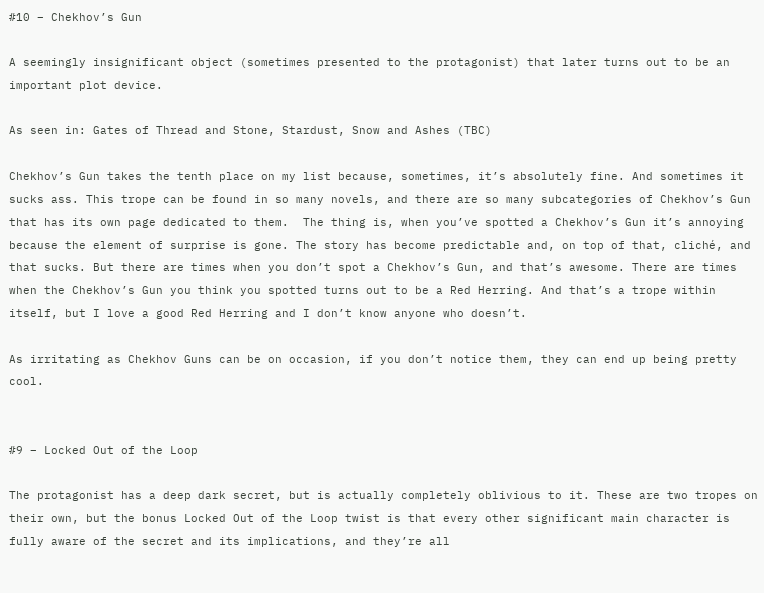#10 – Chekhov’s Gun

A seemingly insignificant object (sometimes presented to the protagonist) that later turns out to be an important plot device.

As seen in: Gates of Thread and Stone, Stardust, Snow and Ashes (TBC)

Chekhov’s Gun takes the tenth place on my list because, sometimes, it’s absolutely fine. And sometimes it sucks ass. This trope can be found in so many novels, and there are so many subcategories of Chekhov’s Gun that has its own page dedicated to them.  The thing is, when you’ve spotted a Chekhov’s Gun it’s annoying because the element of surprise is gone. The story has become predictable and, on top of that, cliché, and that sucks. But there are times when you don’t spot a Chekhov’s Gun, and that’s awesome. There are times when the Chekhov’s Gun you think you spotted turns out to be a Red Herring. And that’s a trope within itself, but I love a good Red Herring and I don’t know anyone who doesn’t.

As irritating as Chekhov Guns can be on occasion, if you don’t notice them, they can end up being pretty cool.


#9 – Locked Out of the Loop

The protagonist has a deep dark secret, but is actually completely oblivious to it. These are two tropes on their own, but the bonus Locked Out of the Loop twist is that every other significant main character is fully aware of the secret and its implications, and they’re all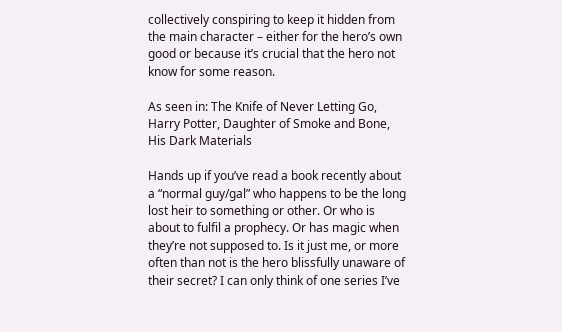collectively conspiring to keep it hidden from the main character – either for the hero’s own good or because it’s crucial that the hero not know for some reason.

As seen in: The Knife of Never Letting Go, Harry Potter, Daughter of Smoke and Bone, His Dark Materials

Hands up if you’ve read a book recently about a “normal guy/gal” who happens to be the long lost heir to something or other. Or who is about to fulfil a prophecy. Or has magic when they’re not supposed to. Is it just me, or more often than not is the hero blissfully unaware of their secret? I can only think of one series I’ve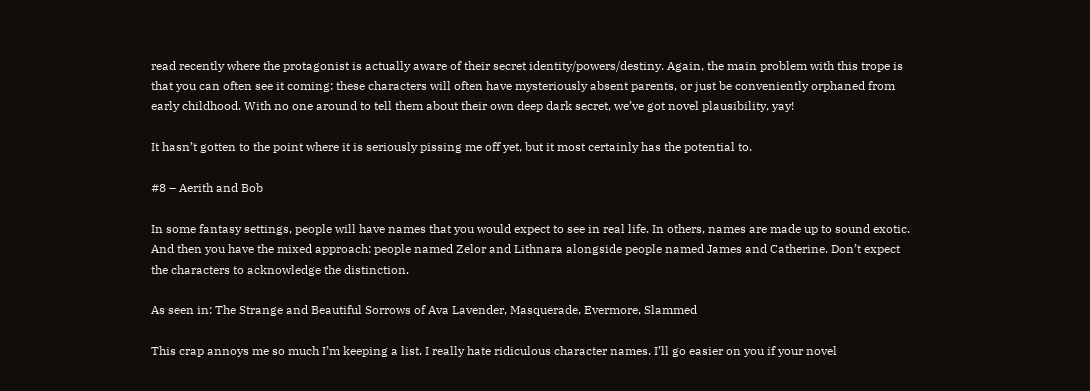read recently where the protagonist is actually aware of their secret identity/powers/destiny. Again, the main problem with this trope is that you can often see it coming: these characters will often have mysteriously absent parents, or just be conveniently orphaned from early childhood. With no one around to tell them about their own deep dark secret, we’ve got novel plausibility, yay!

It hasn’t gotten to the point where it is seriously pissing me off yet, but it most certainly has the potential to.

#8 – Aerith and Bob

In some fantasy settings, people will have names that you would expect to see in real life. In others, names are made up to sound exotic. And then you have the mixed approach: people named Zelor and Lithnara alongside people named James and Catherine. Don’t expect the characters to acknowledge the distinction.

As seen in: The Strange and Beautiful Sorrows of Ava Lavender, Masquerade, Evermore, Slammed

This crap annoys me so much I’m keeping a list. I really hate ridiculous character names. I’ll go easier on you if your novel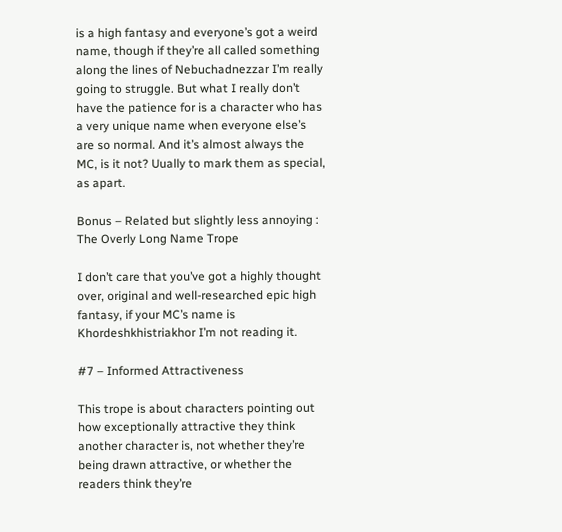is a high fantasy and everyone’s got a weird name, though if they’re all called something along the lines of Nebuchadnezzar I’m really going to struggle. But what I really don’t have the patience for is a character who has a very unique name when everyone else’s are so normal. And it’s almost always the MC, is it not? Uually to mark them as special, as apart.

Bonus – Related but slightly less annoying : The Overly Long Name Trope

I don’t care that you’ve got a highly thought over, original and well-researched epic high fantasy, if your MC’s name is Khordeshkhistriakhor I’m not reading it.

#7 – Informed Attractiveness

This trope is about characters pointing out how exceptionally attractive they think another character is, not whether they’re being drawn attractive, or whether the readers think they’re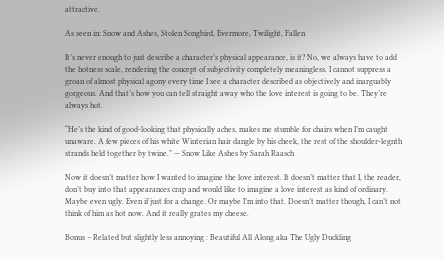attractive.

As seen in: Snow and Ashes, Stolen Songbird, Evermore, Twilight, Fallen

It’s never enough to just describe a character’s physical appearance, is it? No, we always have to add the hotness scale, rendering the concept of subjectivity completely meaningless. I cannot suppress a groan of almost physical agony every time I see a character described as objectively and inarguably gorgeous. And that’s how you can tell straight away who the love interest is going to be. They’re always hot.

“He’s the kind of good-looking that physically aches, makes me stumble for chairs when I’m caught unaware. A few pieces of his white Winterian hair dangle by his cheek, the rest of the shoulder-legnth strands held together by twine.” — Snow Like Ashes by Sarah Raasch

Now it doesn’t matter how I wanted to imagine the love interest. It doesn’t matter that I, the reader, don’t buy into that appearances crap and would like to imagine a love interest as kind of ordinary.  Maybe even ugly. Even if just for a change. Or maybe I’m into that. Doesn’t matter though, I can’t not think of him as hot now. And it really grates my cheese.

Bonus – Related but slightly less annoying : Beautiful All Along aka The Ugly Duckling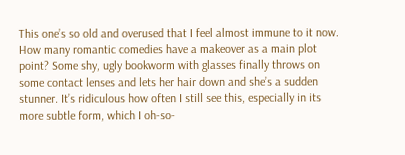This one’s so old and overused that I feel almost immune to it now. How many romantic comedies have a makeover as a main plot point? Some shy, ugly bookworm with glasses finally throws on some contact lenses and lets her hair down and she’s a sudden stunner. It’s ridiculous how often I still see this, especially in its more subtle form, which I oh-so-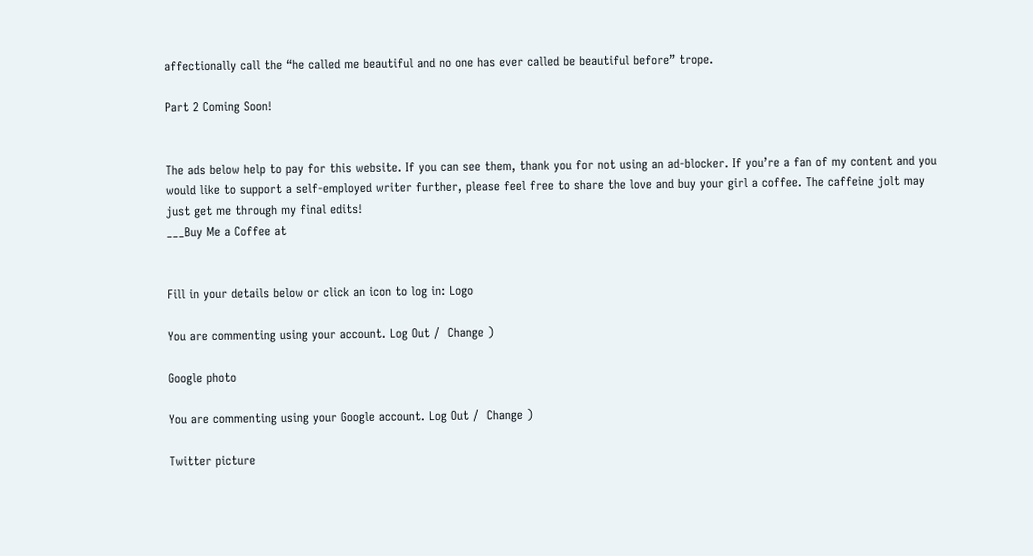affectionally call the “he called me beautiful and no one has ever called be beautiful before” trope.

Part 2 Coming Soon!


The ads below help to pay for this website. If you can see them, thank you for not using an ad-blocker. If you’re a fan of my content and you would like to support a self-employed writer further, please feel free to share the love and buy your girl a coffee. The caffeine jolt may just get me through my final edits!
___Buy Me a Coffee at


Fill in your details below or click an icon to log in: Logo

You are commenting using your account. Log Out /  Change )

Google photo

You are commenting using your Google account. Log Out /  Change )

Twitter picture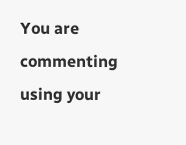You are commenting using your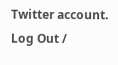Twitter account. Log Out /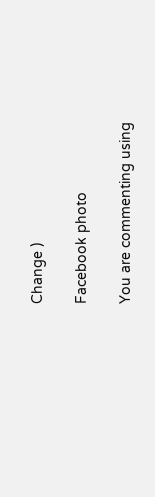Change )

Facebook photo

You are commenting using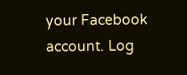your Facebook account. Log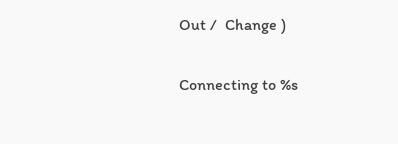Out /  Change )

Connecting to %s